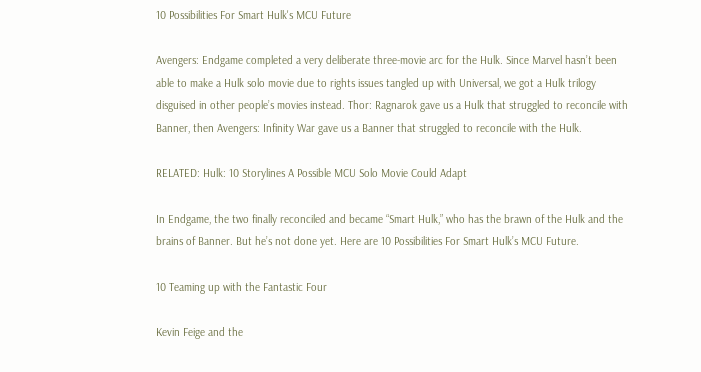10 Possibilities For Smart Hulk's MCU Future

Avengers: Endgame completed a very deliberate three-movie arc for the Hulk. Since Marvel hasn’t been able to make a Hulk solo movie due to rights issues tangled up with Universal, we got a Hulk trilogy disguised in other people’s movies instead. Thor: Ragnarok gave us a Hulk that struggled to reconcile with Banner, then Avengers: Infinity War gave us a Banner that struggled to reconcile with the Hulk.

RELATED: Hulk: 10 Storylines A Possible MCU Solo Movie Could Adapt

In Endgame, the two finally reconciled and became “Smart Hulk,” who has the brawn of the Hulk and the brains of Banner. But he’s not done yet. Here are 10 Possibilities For Smart Hulk’s MCU Future.

10 Teaming up with the Fantastic Four

Kevin Feige and the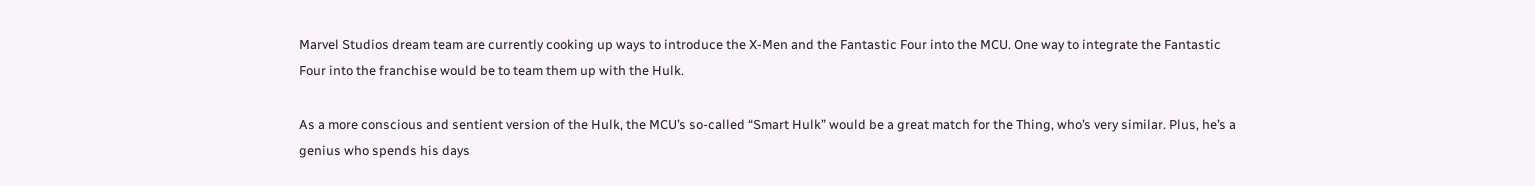Marvel Studios dream team are currently cooking up ways to introduce the X-Men and the Fantastic Four into the MCU. One way to integrate the Fantastic Four into the franchise would be to team them up with the Hulk.

As a more conscious and sentient version of the Hulk, the MCU’s so-called “Smart Hulk” would be a great match for the Thing, who’s very similar. Plus, he’s a genius who spends his days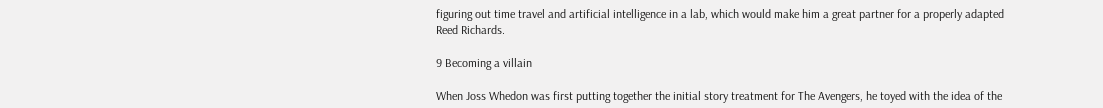figuring out time travel and artificial intelligence in a lab, which would make him a great partner for a properly adapted Reed Richards.

9 Becoming a villain

When Joss Whedon was first putting together the initial story treatment for The Avengers, he toyed with the idea of the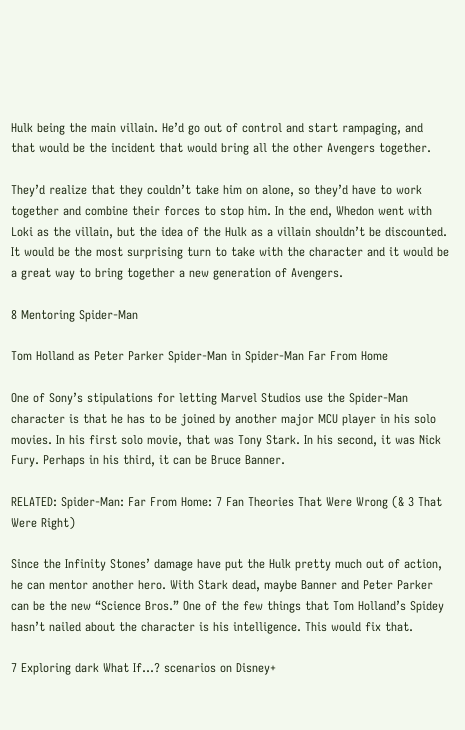Hulk being the main villain. He’d go out of control and start rampaging, and that would be the incident that would bring all the other Avengers together.

They’d realize that they couldn’t take him on alone, so they’d have to work together and combine their forces to stop him. In the end, Whedon went with Loki as the villain, but the idea of the Hulk as a villain shouldn’t be discounted. It would be the most surprising turn to take with the character and it would be a great way to bring together a new generation of Avengers.

8 Mentoring Spider-Man

Tom Holland as Peter Parker Spider-Man in Spider-Man Far From Home

One of Sony’s stipulations for letting Marvel Studios use the Spider-Man character is that he has to be joined by another major MCU player in his solo movies. In his first solo movie, that was Tony Stark. In his second, it was Nick Fury. Perhaps in his third, it can be Bruce Banner.

RELATED: Spider-Man: Far From Home: 7 Fan Theories That Were Wrong (& 3 That Were Right)

Since the Infinity Stones’ damage have put the Hulk pretty much out of action, he can mentor another hero. With Stark dead, maybe Banner and Peter Parker can be the new “Science Bros.” One of the few things that Tom Holland’s Spidey hasn’t nailed about the character is his intelligence. This would fix that.

7 Exploring dark What If...? scenarios on Disney+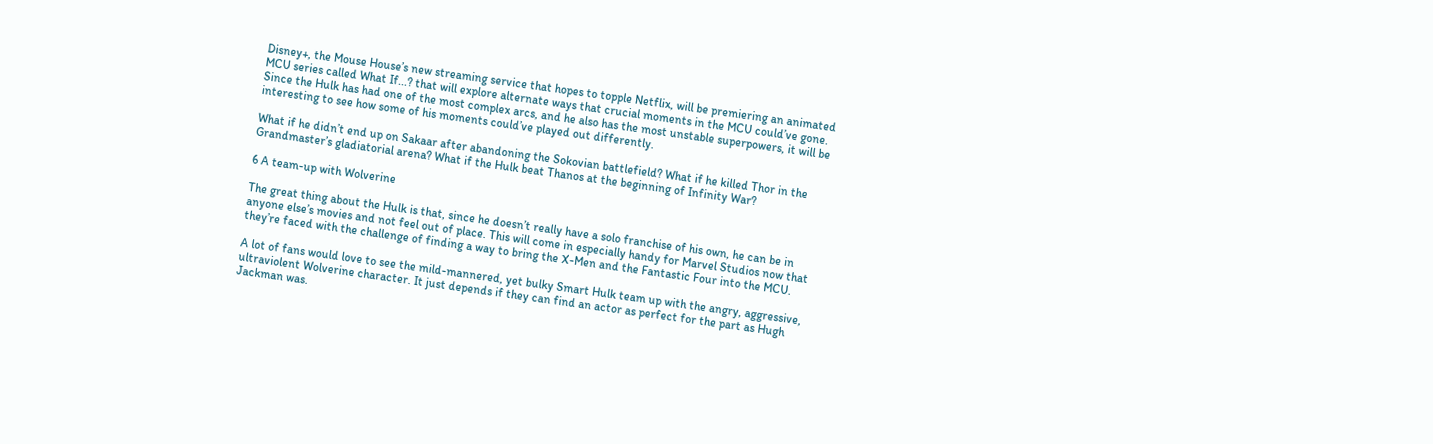Disney+, the Mouse House’s new streaming service that hopes to topple Netflix, will be premiering an animated MCU series called What If...? that will explore alternate ways that crucial moments in the MCU could’ve gone. Since the Hulk has had one of the most complex arcs, and he also has the most unstable superpowers, it will be interesting to see how some of his moments could’ve played out differently.

What if he didn’t end up on Sakaar after abandoning the Sokovian battlefield? What if he killed Thor in the Grandmaster’s gladiatorial arena? What if the Hulk beat Thanos at the beginning of Infinity War?

6 A team-up with Wolverine

The great thing about the Hulk is that, since he doesn’t really have a solo franchise of his own, he can be in anyone else’s movies and not feel out of place. This will come in especially handy for Marvel Studios now that they’re faced with the challenge of finding a way to bring the X-Men and the Fantastic Four into the MCU.

A lot of fans would love to see the mild-mannered, yet bulky Smart Hulk team up with the angry, aggressive, ultraviolent Wolverine character. It just depends if they can find an actor as perfect for the part as Hugh Jackman was.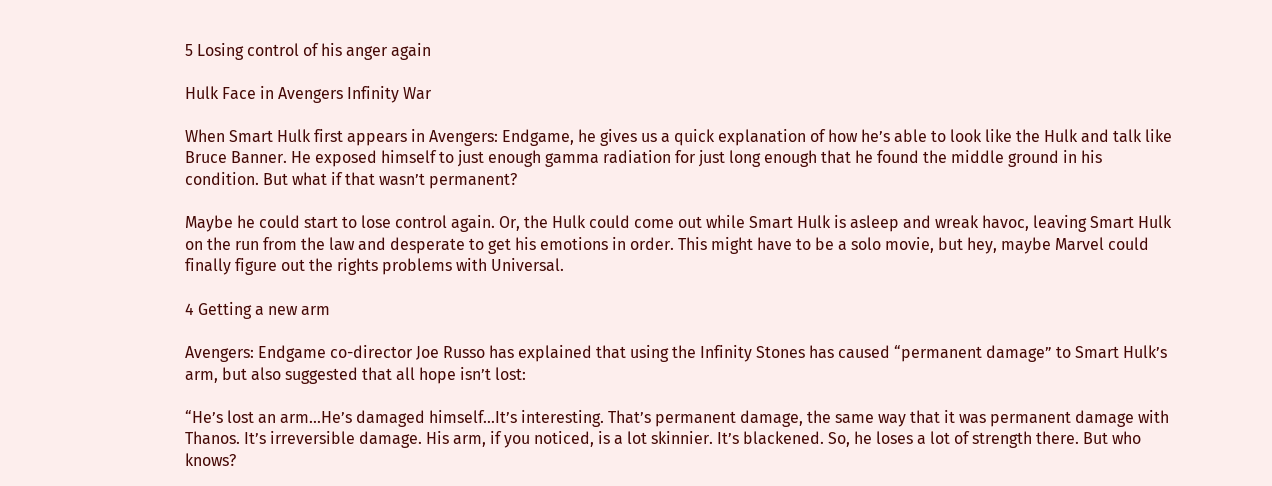5 Losing control of his anger again

Hulk Face in Avengers Infinity War

When Smart Hulk first appears in Avengers: Endgame, he gives us a quick explanation of how he’s able to look like the Hulk and talk like Bruce Banner. He exposed himself to just enough gamma radiation for just long enough that he found the middle ground in his condition. But what if that wasn’t permanent?

Maybe he could start to lose control again. Or, the Hulk could come out while Smart Hulk is asleep and wreak havoc, leaving Smart Hulk on the run from the law and desperate to get his emotions in order. This might have to be a solo movie, but hey, maybe Marvel could finally figure out the rights problems with Universal.

4 Getting a new arm

Avengers: Endgame co-director Joe Russo has explained that using the Infinity Stones has caused “permanent damage” to Smart Hulk’s arm, but also suggested that all hope isn’t lost:

“He’s lost an arm...He’s damaged himself...It’s interesting. That’s permanent damage, the same way that it was permanent damage with Thanos. It’s irreversible damage. His arm, if you noticed, is a lot skinnier. It’s blackened. So, he loses a lot of strength there. But who knows?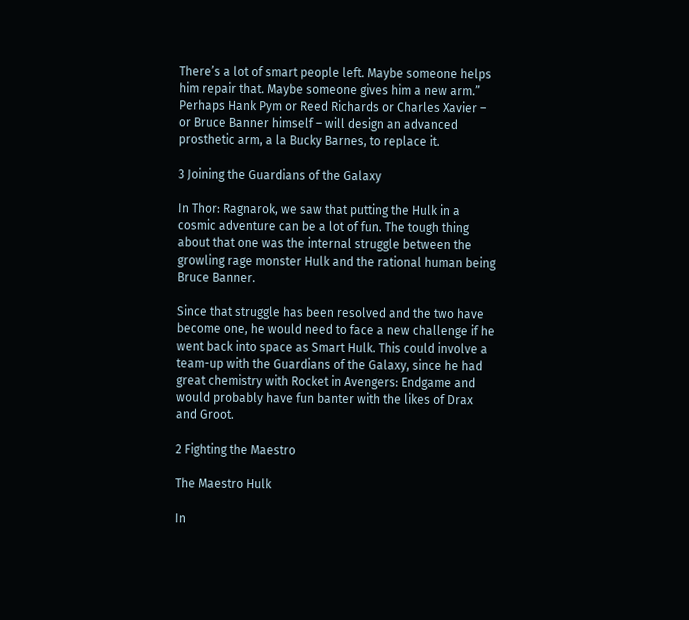There’s a lot of smart people left. Maybe someone helps him repair that. Maybe someone gives him a new arm.” Perhaps Hank Pym or Reed Richards or Charles Xavier – or Bruce Banner himself – will design an advanced prosthetic arm, a la Bucky Barnes, to replace it.

3 Joining the Guardians of the Galaxy

In Thor: Ragnarok, we saw that putting the Hulk in a cosmic adventure can be a lot of fun. The tough thing about that one was the internal struggle between the growling rage monster Hulk and the rational human being Bruce Banner.

Since that struggle has been resolved and the two have become one, he would need to face a new challenge if he went back into space as Smart Hulk. This could involve a team-up with the Guardians of the Galaxy, since he had great chemistry with Rocket in Avengers: Endgame and would probably have fun banter with the likes of Drax and Groot.

2 Fighting the Maestro

The Maestro Hulk

In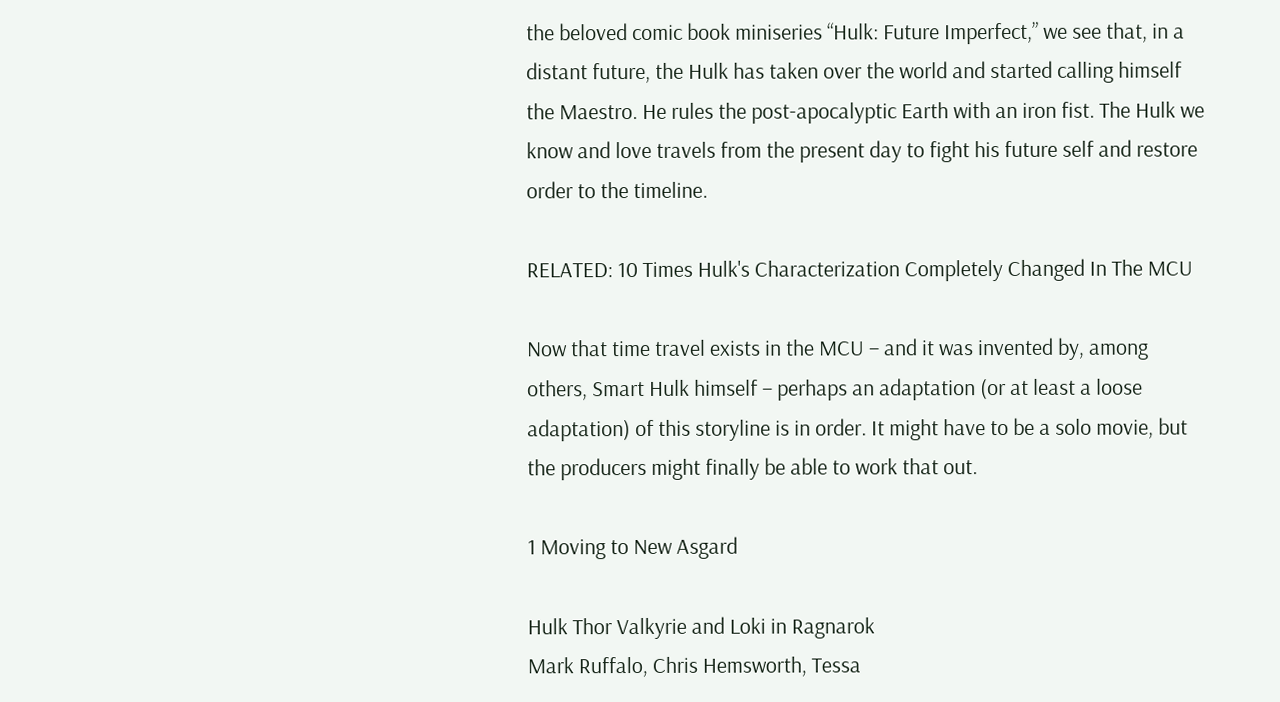the beloved comic book miniseries “Hulk: Future Imperfect,” we see that, in a distant future, the Hulk has taken over the world and started calling himself the Maestro. He rules the post-apocalyptic Earth with an iron fist. The Hulk we know and love travels from the present day to fight his future self and restore order to the timeline.

RELATED: 10 Times Hulk's Characterization Completely Changed In The MCU

Now that time travel exists in the MCU – and it was invented by, among others, Smart Hulk himself – perhaps an adaptation (or at least a loose adaptation) of this storyline is in order. It might have to be a solo movie, but the producers might finally be able to work that out.

1 Moving to New Asgard

Hulk Thor Valkyrie and Loki in Ragnarok
Mark Ruffalo, Chris Hemsworth, Tessa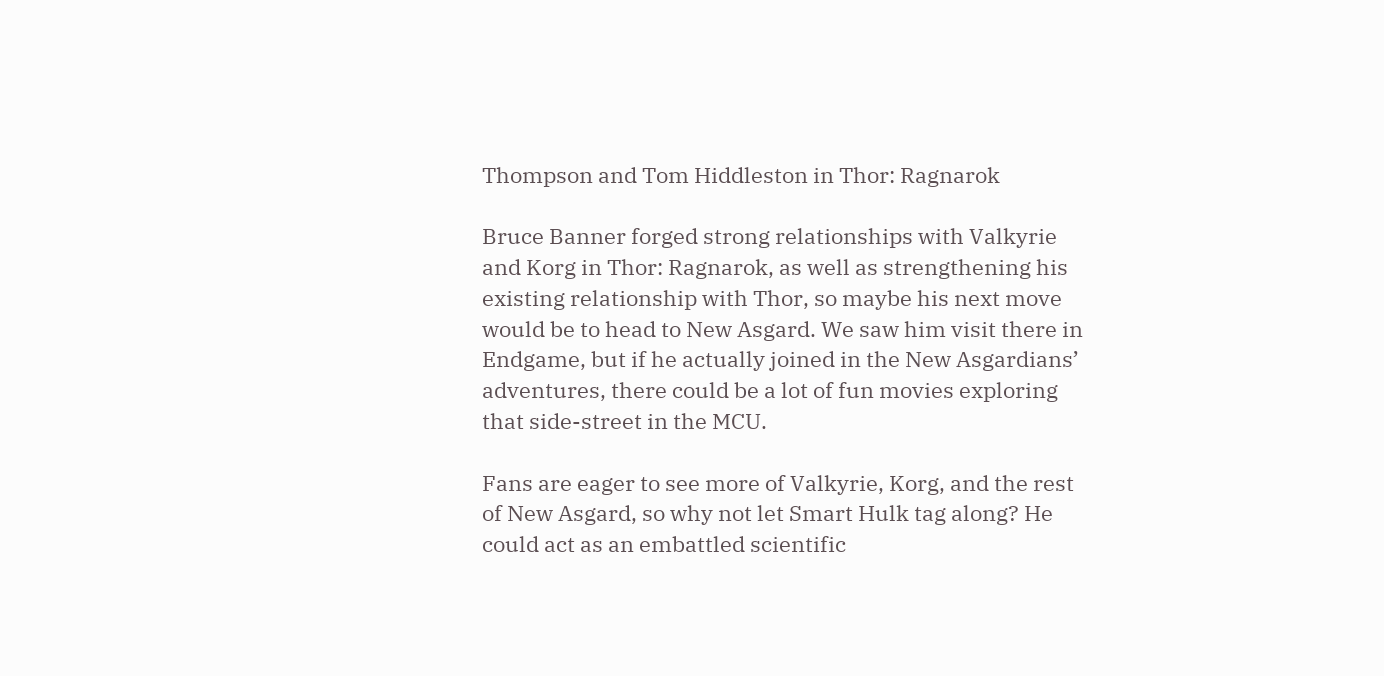Thompson and Tom Hiddleston in Thor: Ragnarok

Bruce Banner forged strong relationships with Valkyrie and Korg in Thor: Ragnarok, as well as strengthening his existing relationship with Thor, so maybe his next move would be to head to New Asgard. We saw him visit there in Endgame, but if he actually joined in the New Asgardians’ adventures, there could be a lot of fun movies exploring that side-street in the MCU.

Fans are eager to see more of Valkyrie, Korg, and the rest of New Asgard, so why not let Smart Hulk tag along? He could act as an embattled scientific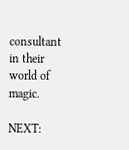consultant in their world of magic.

NEXT: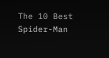The 10 Best Spider-Man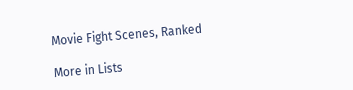Movie Fight Scenes, Ranked

More in Lists